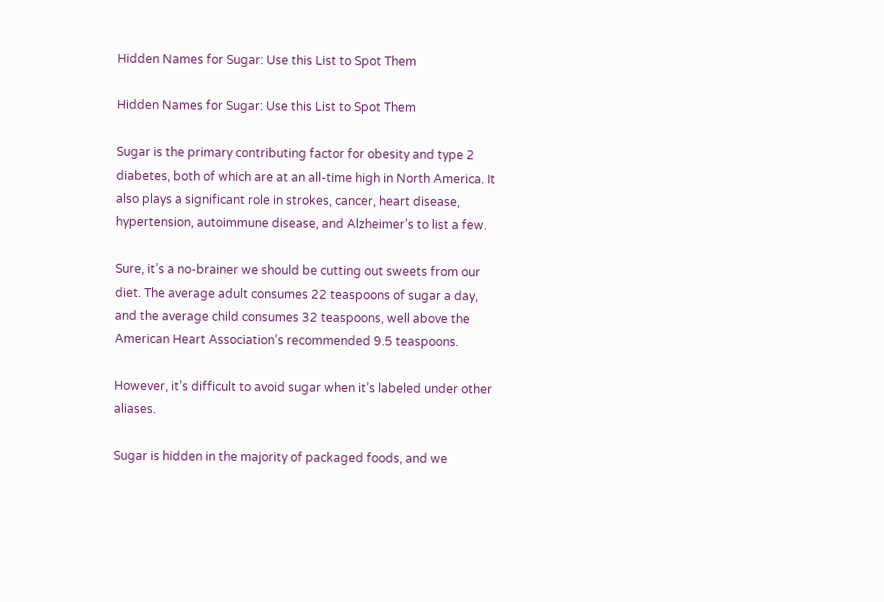Hidden Names for Sugar: Use this List to Spot Them

Hidden Names for Sugar: Use this List to Spot Them

Sugar is the primary contributing factor for obesity and type 2 diabetes, both of which are at an all-time high in North America. It also plays a significant role in strokes, cancer, heart disease, hypertension, autoimmune disease, and Alzheimer’s to list a few.

Sure, it’s a no-brainer we should be cutting out sweets from our diet. The average adult consumes 22 teaspoons of sugar a day, and the average child consumes 32 teaspoons, well above the American Heart Association’s recommended 9.5 teaspoons.

However, it’s difficult to avoid sugar when it’s labeled under other aliases.

Sugar is hidden in the majority of packaged foods, and we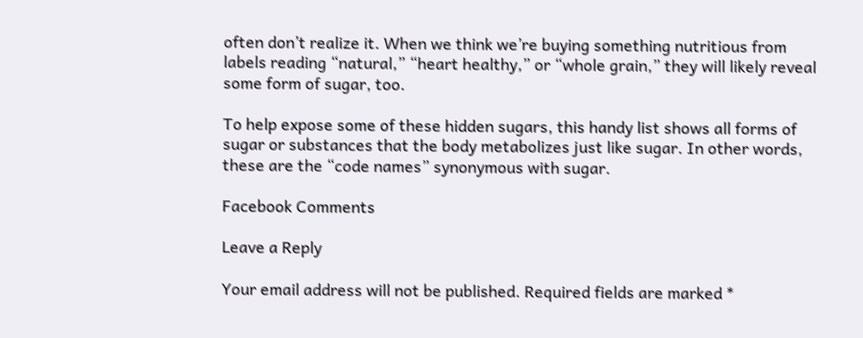often don’t realize it. When we think we’re buying something nutritious from labels reading “natural,” “heart healthy,” or “whole grain,” they will likely reveal some form of sugar, too.

To help expose some of these hidden sugars, this handy list shows all forms of sugar or substances that the body metabolizes just like sugar. In other words, these are the “code names” synonymous with sugar.

Facebook Comments

Leave a Reply

Your email address will not be published. Required fields are marked *